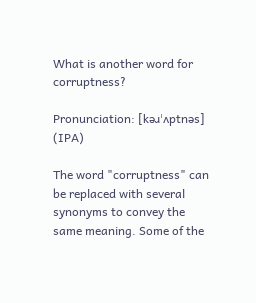What is another word for corruptness?

Pronunciation: [kəɹˈʌptnəs] (IPA)

The word "corruptness" can be replaced with several synonyms to convey the same meaning. Some of the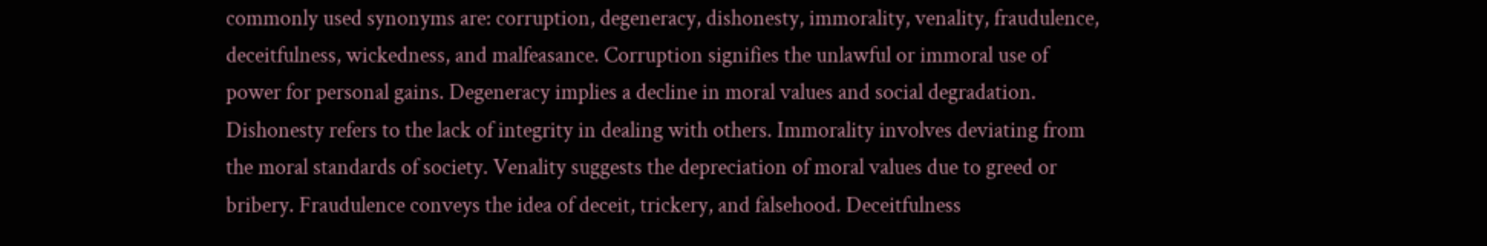commonly used synonyms are: corruption, degeneracy, dishonesty, immorality, venality, fraudulence, deceitfulness, wickedness, and malfeasance. Corruption signifies the unlawful or immoral use of power for personal gains. Degeneracy implies a decline in moral values and social degradation. Dishonesty refers to the lack of integrity in dealing with others. Immorality involves deviating from the moral standards of society. Venality suggests the depreciation of moral values due to greed or bribery. Fraudulence conveys the idea of deceit, trickery, and falsehood. Deceitfulness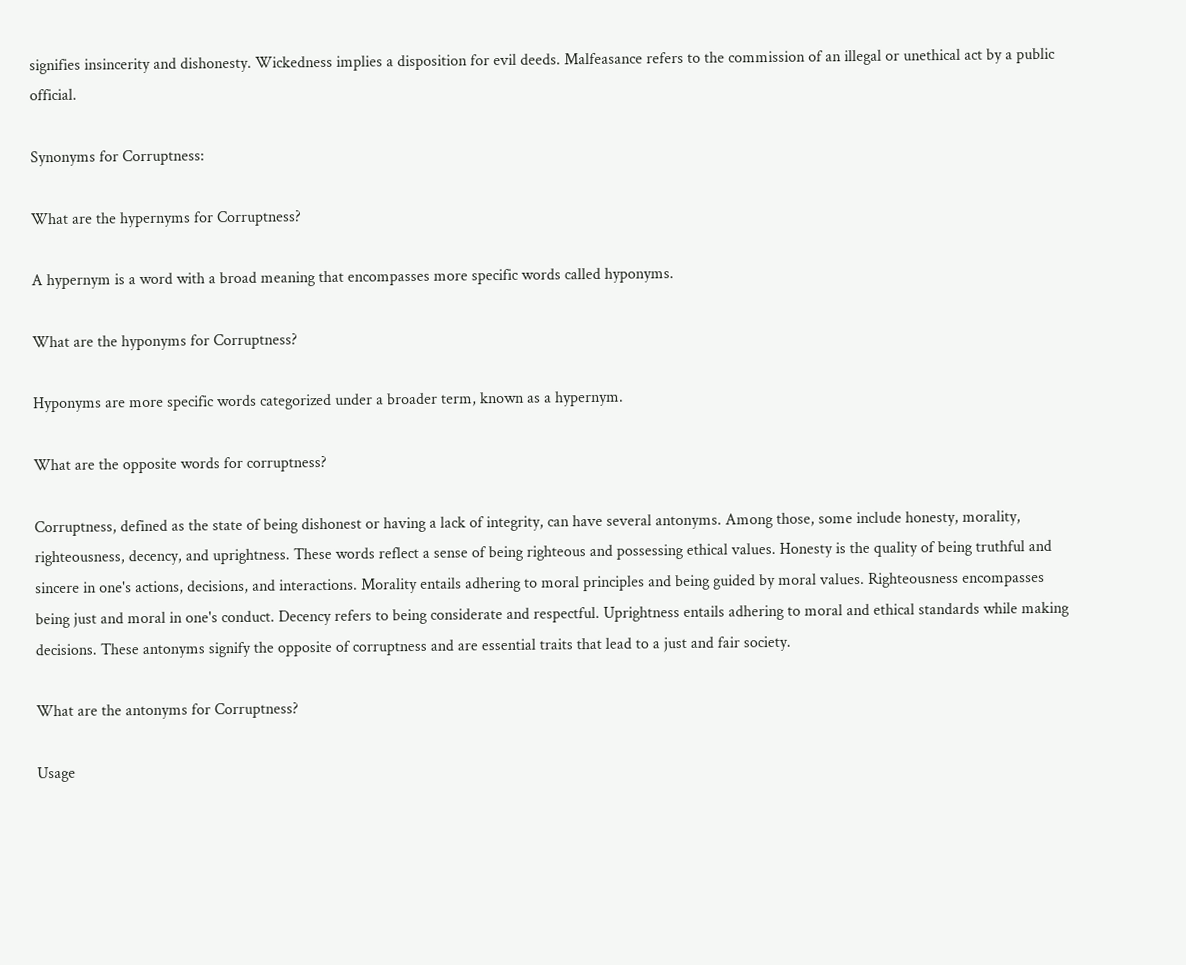signifies insincerity and dishonesty. Wickedness implies a disposition for evil deeds. Malfeasance refers to the commission of an illegal or unethical act by a public official.

Synonyms for Corruptness:

What are the hypernyms for Corruptness?

A hypernym is a word with a broad meaning that encompasses more specific words called hyponyms.

What are the hyponyms for Corruptness?

Hyponyms are more specific words categorized under a broader term, known as a hypernym.

What are the opposite words for corruptness?

Corruptness, defined as the state of being dishonest or having a lack of integrity, can have several antonyms. Among those, some include honesty, morality, righteousness, decency, and uprightness. These words reflect a sense of being righteous and possessing ethical values. Honesty is the quality of being truthful and sincere in one's actions, decisions, and interactions. Morality entails adhering to moral principles and being guided by moral values. Righteousness encompasses being just and moral in one's conduct. Decency refers to being considerate and respectful. Uprightness entails adhering to moral and ethical standards while making decisions. These antonyms signify the opposite of corruptness and are essential traits that lead to a just and fair society.

What are the antonyms for Corruptness?

Usage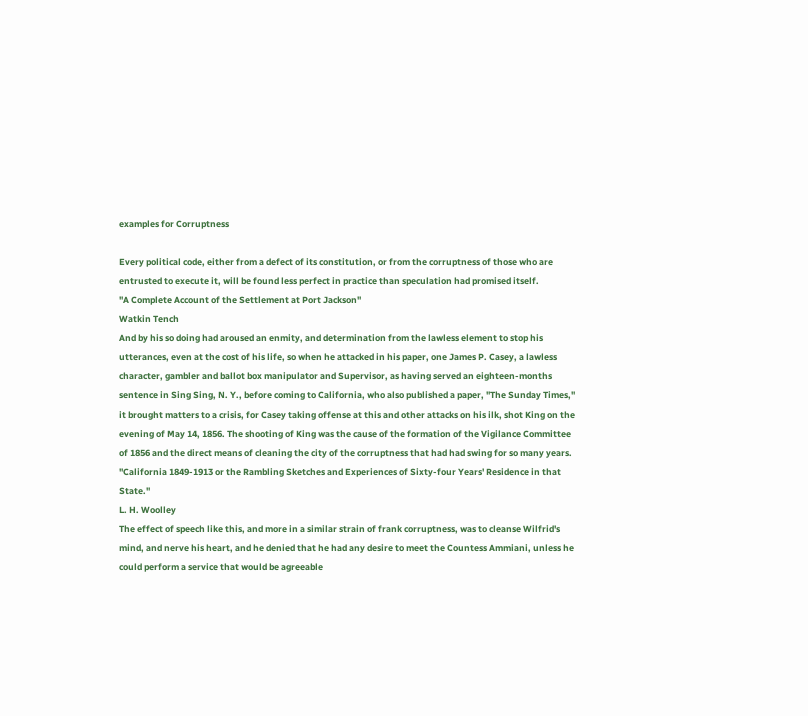examples for Corruptness

Every political code, either from a defect of its constitution, or from the corruptness of those who are entrusted to execute it, will be found less perfect in practice than speculation had promised itself.
"A Complete Account of the Settlement at Port Jackson"
Watkin Tench
And by his so doing had aroused an enmity, and determination from the lawless element to stop his utterances, even at the cost of his life, so when he attacked in his paper, one James P. Casey, a lawless character, gambler and ballot box manipulator and Supervisor, as having served an eighteen-months sentence in Sing Sing, N. Y., before coming to California, who also published a paper, "The Sunday Times," it brought matters to a crisis, for Casey taking offense at this and other attacks on his ilk, shot King on the evening of May 14, 1856. The shooting of King was the cause of the formation of the Vigilance Committee of 1856 and the direct means of cleaning the city of the corruptness that had had swing for so many years.
"California 1849-1913 or the Rambling Sketches and Experiences of Sixty-four Years' Residence in that State."
L. H. Woolley
The effect of speech like this, and more in a similar strain of frank corruptness, was to cleanse Wilfrid's mind, and nerve his heart, and he denied that he had any desire to meet the Countess Ammiani, unless he could perform a service that would be agreeable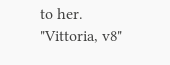to her.
"Vittoria, v8"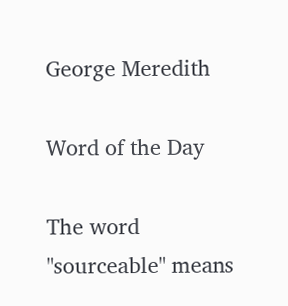George Meredith

Word of the Day

The word "sourceable" means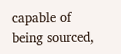capable of being sourced,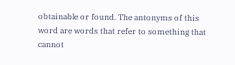obtainable or found. The antonyms of this word are words that refer to something that cannot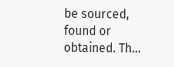be sourced, found or obtained. Th...